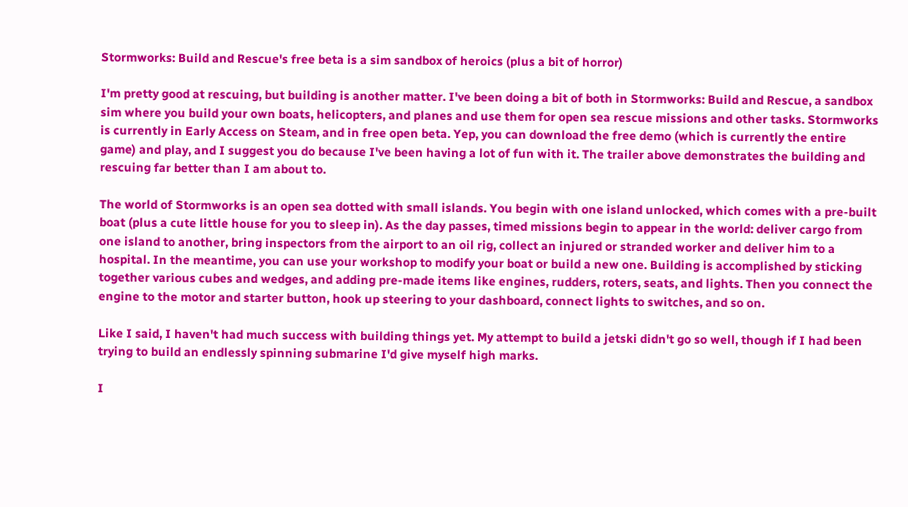Stormworks: Build and Rescue's free beta is a sim sandbox of heroics (plus a bit of horror)

I'm pretty good at rescuing, but building is another matter. I've been doing a bit of both in Stormworks: Build and Rescue, a sandbox sim where you build your own boats, helicopters, and planes and use them for open sea rescue missions and other tasks. Stormworks is currently in Early Access on Steam, and in free open beta. Yep, you can download the free demo (which is currently the entire game) and play, and I suggest you do because I've been having a lot of fun with it. The trailer above demonstrates the building and rescuing far better than I am about to.

The world of Stormworks is an open sea dotted with small islands. You begin with one island unlocked, which comes with a pre-built boat (plus a cute little house for you to sleep in). As the day passes, timed missions begin to appear in the world: deliver cargo from one island to another, bring inspectors from the airport to an oil rig, collect an injured or stranded worker and deliver him to a hospital. In the meantime, you can use your workshop to modify your boat or build a new one. Building is accomplished by sticking together various cubes and wedges, and adding pre-made items like engines, rudders, roters, seats, and lights. Then you connect the engine to the motor and starter button, hook up steering to your dashboard, connect lights to switches, and so on.

Like I said, I haven't had much success with building things yet. My attempt to build a jetski didn't go so well, though if I had been trying to build an endlessly spinning submarine I'd give myself high marks.

I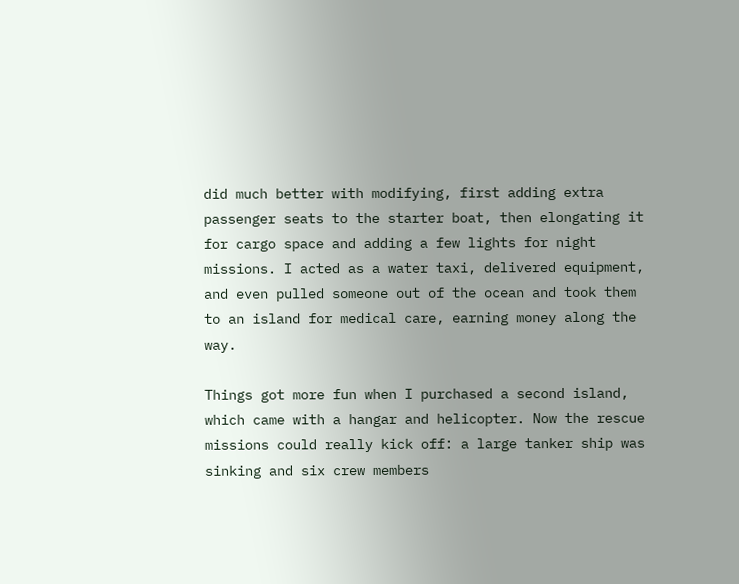did much better with modifying, first adding extra passenger seats to the starter boat, then elongating it for cargo space and adding a few lights for night missions. I acted as a water taxi, delivered equipment, and even pulled someone out of the ocean and took them to an island for medical care, earning money along the way.

Things got more fun when I purchased a second island, which came with a hangar and helicopter. Now the rescue missions could really kick off: a large tanker ship was sinking and six crew members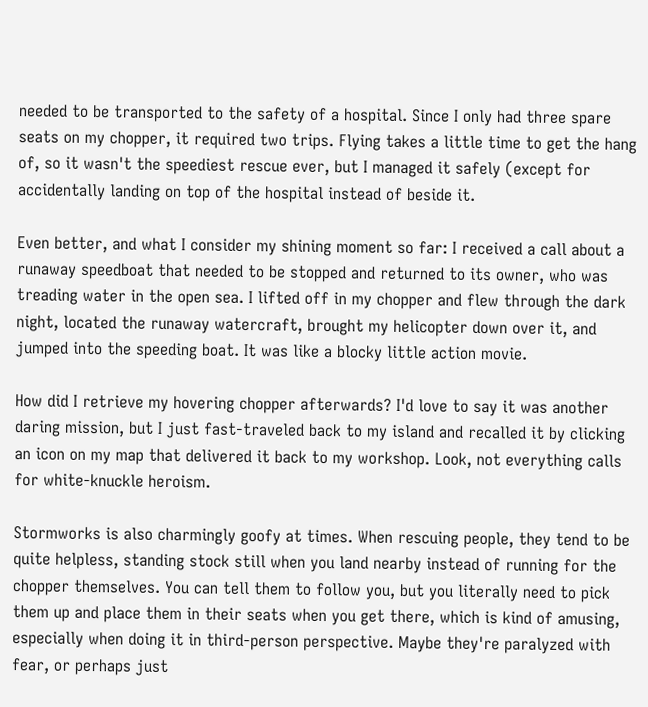needed to be transported to the safety of a hospital. Since I only had three spare seats on my chopper, it required two trips. Flying takes a little time to get the hang of, so it wasn't the speediest rescue ever, but I managed it safely (except for accidentally landing on top of the hospital instead of beside it.

Even better, and what I consider my shining moment so far: I received a call about a runaway speedboat that needed to be stopped and returned to its owner, who was treading water in the open sea. I lifted off in my chopper and flew through the dark night, located the runaway watercraft, brought my helicopter down over it, and jumped into the speeding boat. It was like a blocky little action movie.

How did I retrieve my hovering chopper afterwards? I'd love to say it was another daring mission, but I just fast-traveled back to my island and recalled it by clicking an icon on my map that delivered it back to my workshop. Look, not everything calls for white-knuckle heroism.

Stormworks is also charmingly goofy at times. When rescuing people, they tend to be quite helpless, standing stock still when you land nearby instead of running for the chopper themselves. You can tell them to follow you, but you literally need to pick them up and place them in their seats when you get there, which is kind of amusing, especially when doing it in third-person perspective. Maybe they're paralyzed with fear, or perhaps just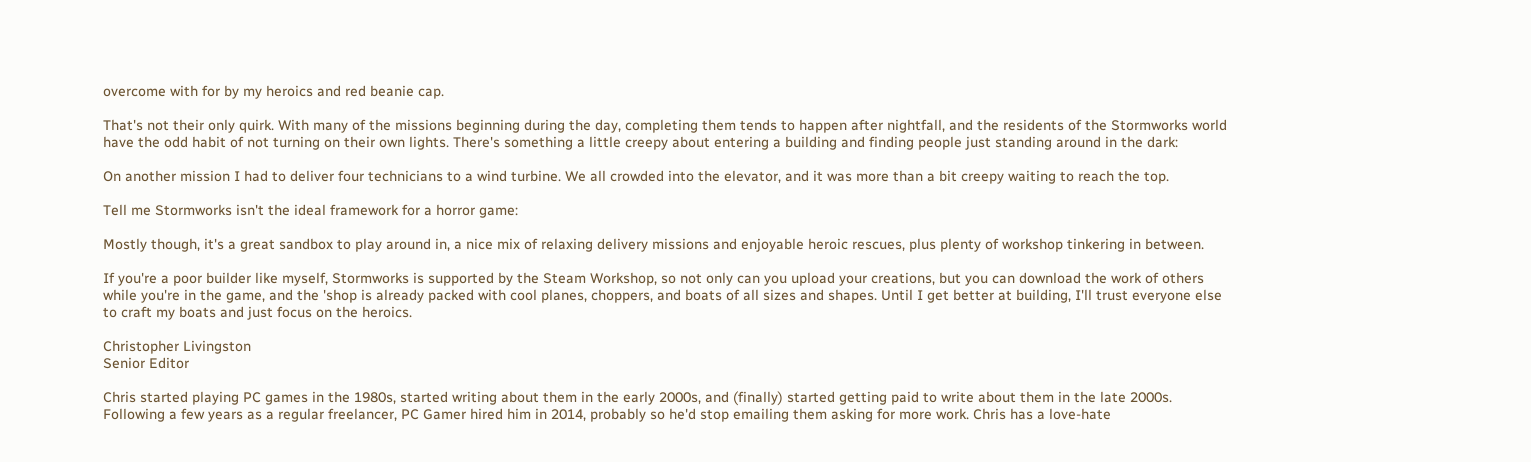overcome with for by my heroics and red beanie cap.

That's not their only quirk. With many of the missions beginning during the day, completing them tends to happen after nightfall, and the residents of the Stormworks world have the odd habit of not turning on their own lights. There's something a little creepy about entering a building and finding people just standing around in the dark:

On another mission I had to deliver four technicians to a wind turbine. We all crowded into the elevator, and it was more than a bit creepy waiting to reach the top.

Tell me Stormworks isn't the ideal framework for a horror game:

Mostly though, it's a great sandbox to play around in, a nice mix of relaxing delivery missions and enjoyable heroic rescues, plus plenty of workshop tinkering in between.

If you're a poor builder like myself, Stormworks is supported by the Steam Workshop, so not only can you upload your creations, but you can download the work of others while you're in the game, and the 'shop is already packed with cool planes, choppers, and boats of all sizes and shapes. Until I get better at building, I'll trust everyone else to craft my boats and just focus on the heroics.

Christopher Livingston
Senior Editor

Chris started playing PC games in the 1980s, started writing about them in the early 2000s, and (finally) started getting paid to write about them in the late 2000s. Following a few years as a regular freelancer, PC Gamer hired him in 2014, probably so he'd stop emailing them asking for more work. Chris has a love-hate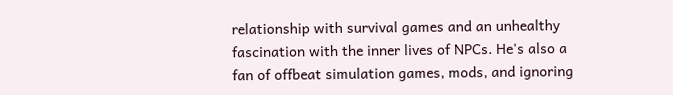relationship with survival games and an unhealthy fascination with the inner lives of NPCs. He's also a fan of offbeat simulation games, mods, and ignoring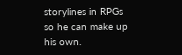storylines in RPGs so he can make up his own.